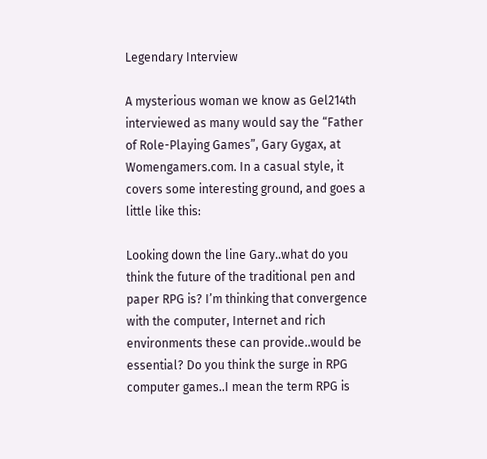Legendary Interview

A mysterious woman we know as Gel214th interviewed as many would say the “Father of Role-Playing Games”, Gary Gygax, at Womengamers.com. In a casual style, it covers some interesting ground, and goes a little like this:

Looking down the line Gary..what do you think the future of the traditional pen and paper RPG is? I’m thinking that convergence with the computer, Internet and rich environments these can provide..would be essential? Do you think the surge in RPG computer games..I mean the term RPG is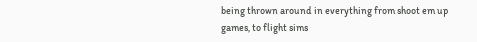being thrown around in everything from shoot em up games, to flight sims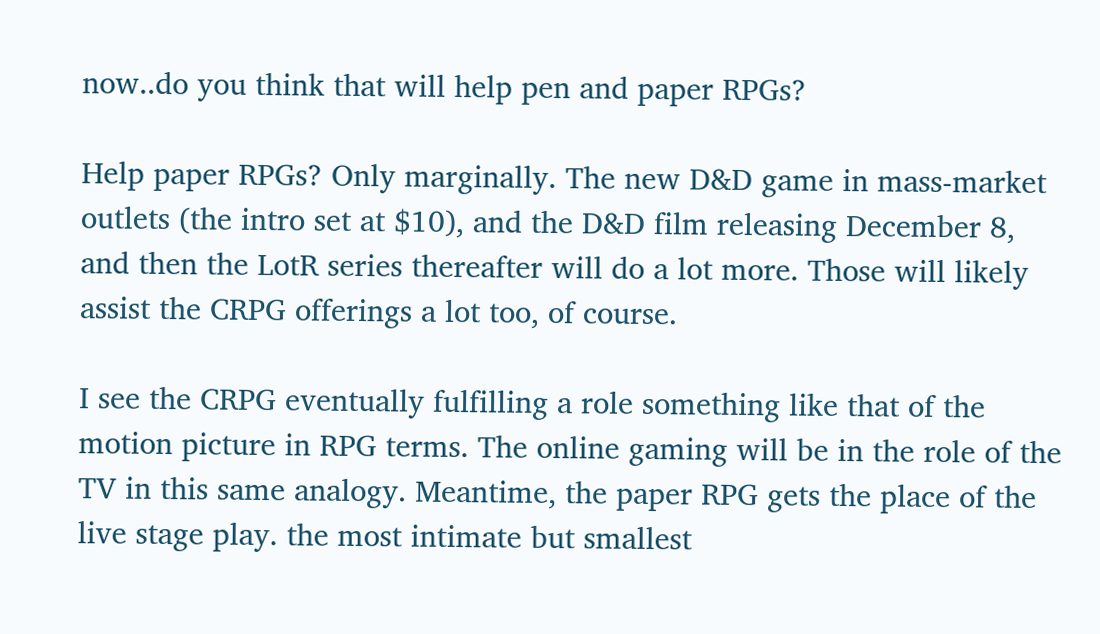now..do you think that will help pen and paper RPGs?

Help paper RPGs? Only marginally. The new D&D game in mass-market outlets (the intro set at $10), and the D&D film releasing December 8, and then the LotR series thereafter will do a lot more. Those will likely assist the CRPG offerings a lot too, of course.

I see the CRPG eventually fulfilling a role something like that of the motion picture in RPG terms. The online gaming will be in the role of the TV in this same analogy. Meantime, the paper RPG gets the place of the live stage play. the most intimate but smallest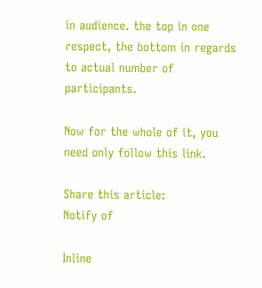in audience. the top in one respect, the bottom in regards to actual number of participants.

Now for the whole of it, you need only follow this link.

Share this article:
Notify of

Inline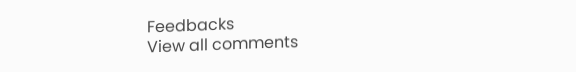Feedbacks
View all comments